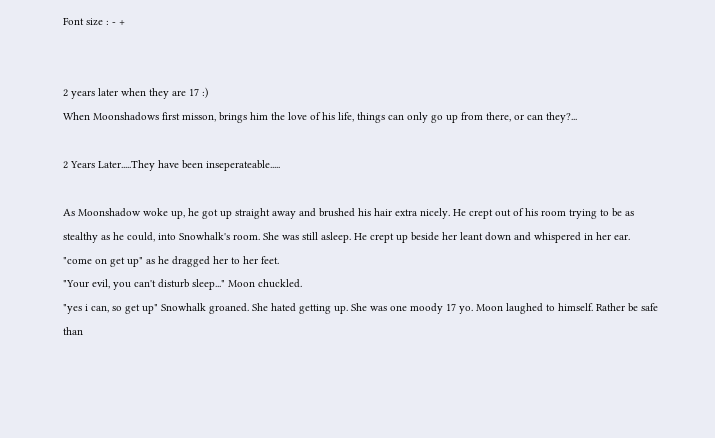Font size : - +


2 years later when they are 17 :)
When Moonshadows first misson, brings him the love of his life, things can only go up from there, or can they?...

2 Years Later.....They have been inseperateable.....

As Moonshadow woke up, he got up straight away and brushed his hair extra nicely. He crept out of his room trying to be as stealthy as he could, into Snowhalk's room. She was still asleep. He crept up beside her leant down and whispered in her ear.
"come on get up" as he dragged her to her feet.
"Your evil, you can't disturb sleep..." Moon chuckled.
"yes i can, so get up" Snowhalk groaned. She hated getting up. She was one moody 17 yo. Moon laughed to himself. Rather be safe than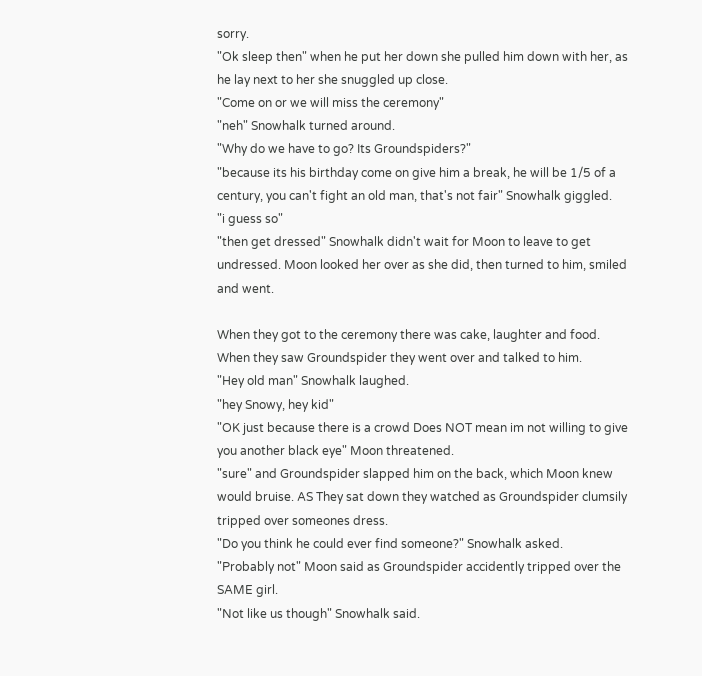sorry.
"Ok sleep then" when he put her down she pulled him down with her, as he lay next to her she snuggled up close.
"Come on or we will miss the ceremony"
"neh" Snowhalk turned around.
"Why do we have to go? Its Groundspiders?"
"because its his birthday come on give him a break, he will be 1/5 of a century, you can't fight an old man, that's not fair" Snowhalk giggled.
"i guess so"
"then get dressed" Snowhalk didn't wait for Moon to leave to get undressed. Moon looked her over as she did, then turned to him, smiled and went.

When they got to the ceremony there was cake, laughter and food. When they saw Groundspider they went over and talked to him.
"Hey old man" Snowhalk laughed.
"hey Snowy, hey kid"
"OK just because there is a crowd Does NOT mean im not willing to give you another black eye" Moon threatened.
"sure" and Groundspider slapped him on the back, which Moon knew would bruise. AS They sat down they watched as Groundspider clumsily tripped over someones dress.
"Do you think he could ever find someone?" Snowhalk asked.
"Probably not" Moon said as Groundspider accidently tripped over the SAME girl.
"Not like us though" Snowhalk said.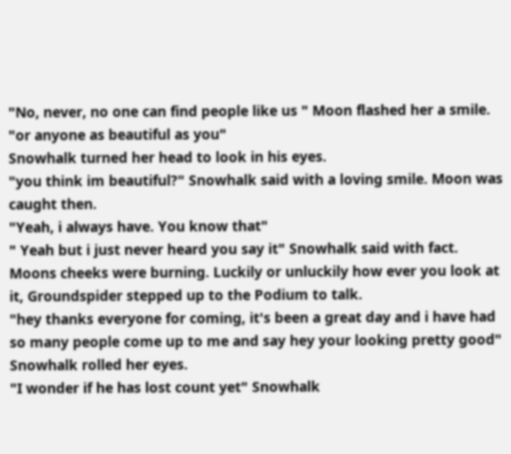"No, never, no one can find people like us " Moon flashed her a smile. "or anyone as beautiful as you"
Snowhalk turned her head to look in his eyes.
"you think im beautiful?" Snowhalk said with a loving smile. Moon was caught then.
"Yeah, i always have. You know that"
" Yeah but i just never heard you say it" Snowhalk said with fact. Moons cheeks were burning. Luckily or unluckily how ever you look at it, Groundspider stepped up to the Podium to talk.
"hey thanks everyone for coming, it's been a great day and i have had so many people come up to me and say hey your looking pretty good" Snowhalk rolled her eyes.
"I wonder if he has lost count yet" Snowhalk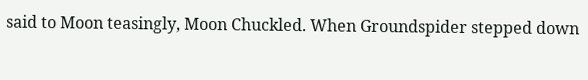said to Moon teasingly, Moon Chuckled. When Groundspider stepped down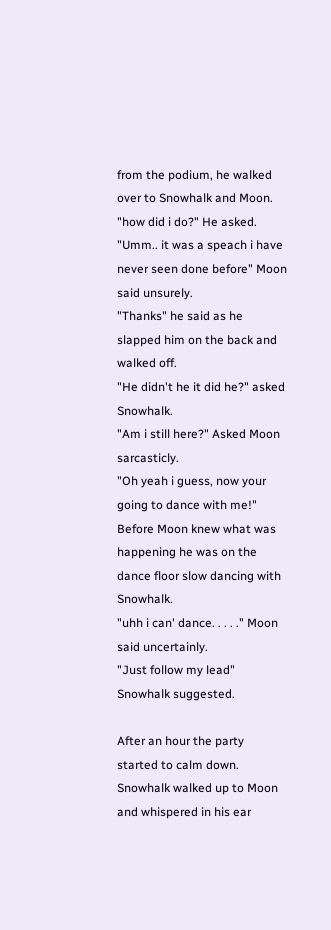from the podium, he walked over to Snowhalk and Moon.
"how did i do?" He asked.
"Umm.. it was a speach i have never seen done before" Moon said unsurely.
"Thanks" he said as he slapped him on the back and walked off.
"He didn't he it did he?" asked Snowhalk.
"Am i still here?" Asked Moon sarcasticly.
"Oh yeah i guess, now your going to dance with me!" Before Moon knew what was happening he was on the dance floor slow dancing with Snowhalk.
"uhh i can' dance. . . . ." Moon said uncertainly.
"Just follow my lead" Snowhalk suggested.

After an hour the party started to calm down. Snowhalk walked up to Moon and whispered in his ear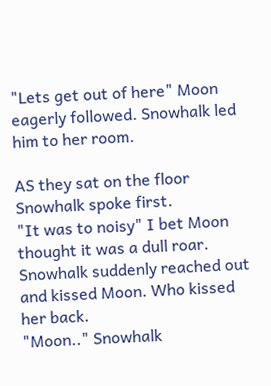"Lets get out of here" Moon eagerly followed. Snowhalk led him to her room.

AS they sat on the floor Snowhalk spoke first.
"It was to noisy" I bet Moon thought it was a dull roar. Snowhalk suddenly reached out and kissed Moon. Who kissed her back.
"Moon.." Snowhalk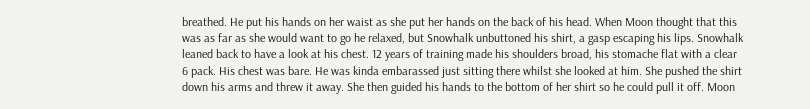breathed. He put his hands on her waist as she put her hands on the back of his head. When Moon thought that this was as far as she would want to go he relaxed, but Snowhalk unbuttoned his shirt, a gasp escaping his lips. Snowhalk leaned back to have a look at his chest. 12 years of training made his shoulders broad, his stomache flat with a clear 6 pack. His chest was bare. He was kinda embarassed just sitting there whilst she looked at him. She pushed the shirt down his arms and threw it away. She then guided his hands to the bottom of her shirt so he could pull it off. Moon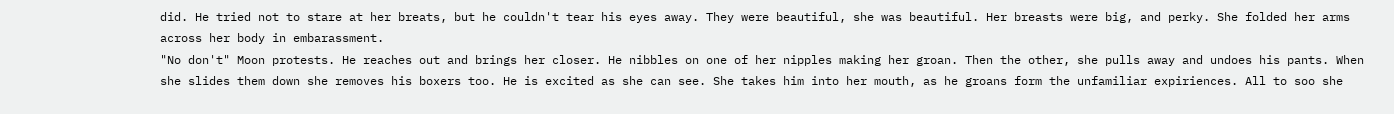did. He tried not to stare at her breats, but he couldn't tear his eyes away. They were beautiful, she was beautiful. Her breasts were big, and perky. She folded her arms across her body in embarassment.
"No don't" Moon protests. He reaches out and brings her closer. He nibbles on one of her nipples making her groan. Then the other, she pulls away and undoes his pants. When she slides them down she removes his boxers too. He is excited as she can see. She takes him into her mouth, as he groans form the unfamiliar expiriences. All to soo she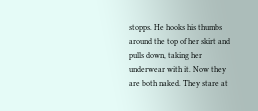stopps. He hooks his thumbs around the top of her skirt and pulls down, taking her underwear with it. Now they are both naked. They stare at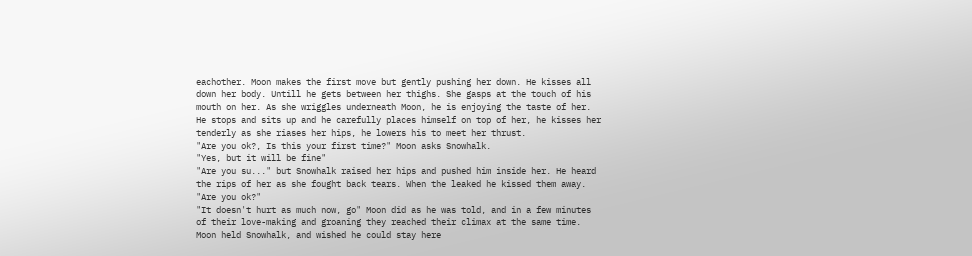eachother. Moon makes the first move but gently pushing her down. He kisses all down her body. Untill he gets between her thighs. She gasps at the touch of his mouth on her. As she wriggles underneath Moon, he is enjoying the taste of her. He stops and sits up and he carefully places himself on top of her, he kisses her tenderly as she riases her hips, he lowers his to meet her thrust.
"Are you ok?, Is this your first time?" Moon asks Snowhalk.
"Yes, but it will be fine"
"Are you su..." but Snowhalk raised her hips and pushed him inside her. He heard the rips of her as she fought back tears. When the leaked he kissed them away.
"Are you ok?"
"It doesn't hurt as much now, go" Moon did as he was told, and in a few minutes of their love-making and groaning they reached their climax at the same time. Moon held Snowhalk, and wished he could stay here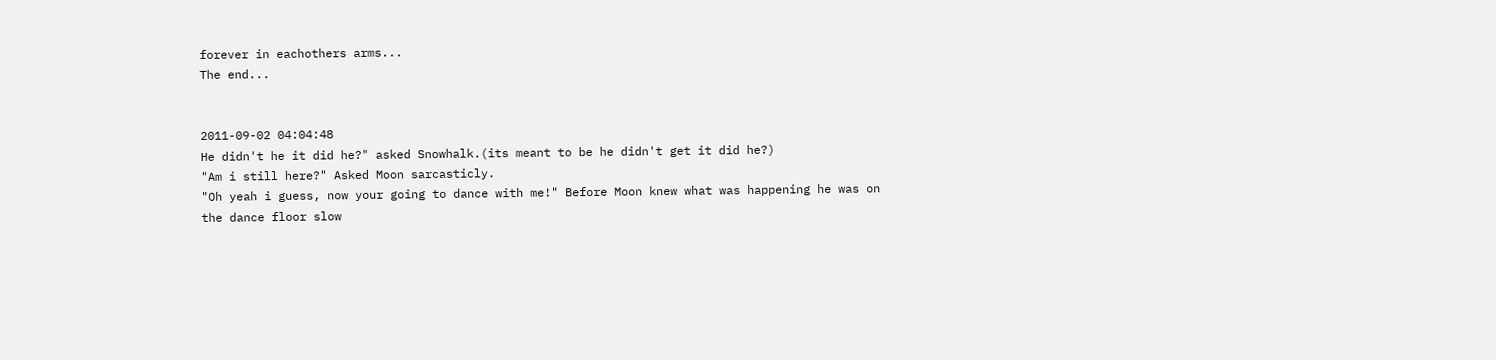forever in eachothers arms...
The end...


2011-09-02 04:04:48
He didn't he it did he?" asked Snowhalk.(its meant to be he didn't get it did he?)
"Am i still here?" Asked Moon sarcasticly.
"Oh yeah i guess, now your going to dance with me!" Before Moon knew what was happening he was on the dance floor slow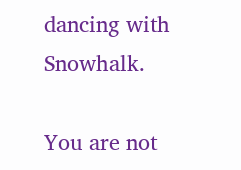dancing with Snowhalk.

You are not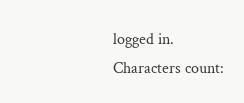logged in.
Characters count: